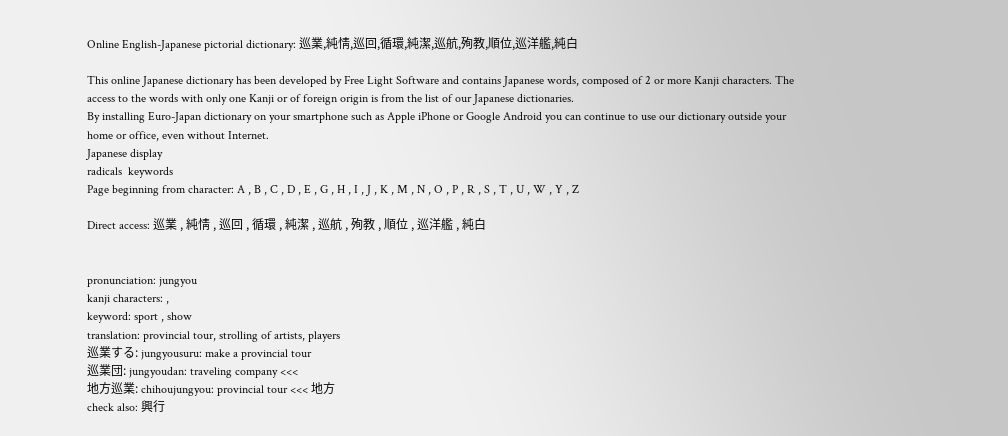Online English-Japanese pictorial dictionary: 巡業,純情,巡回,循環,純潔,巡航,殉教,順位,巡洋艦,純白

This online Japanese dictionary has been developed by Free Light Software and contains Japanese words, composed of 2 or more Kanji characters. The access to the words with only one Kanji or of foreign origin is from the list of our Japanese dictionaries.
By installing Euro-Japan dictionary on your smartphone such as Apple iPhone or Google Android you can continue to use our dictionary outside your home or office, even without Internet.
Japanese display
radicals  keywords
Page beginning from character: A , B , C , D , E , G , H , I , J , K , M , N , O , P , R , S , T , U , W , Y , Z

Direct access: 巡業 , 純情 , 巡回 , 循環 , 純潔 , 巡航 , 殉教 , 順位 , 巡洋艦 , 純白


pronunciation: jungyou
kanji characters: ,
keyword: sport , show
translation: provincial tour, strolling of artists, players
巡業する: jungyousuru: make a provincial tour
巡業団: jungyoudan: traveling company <<<
地方巡業: chihoujungyou: provincial tour <<< 地方
check also: 興行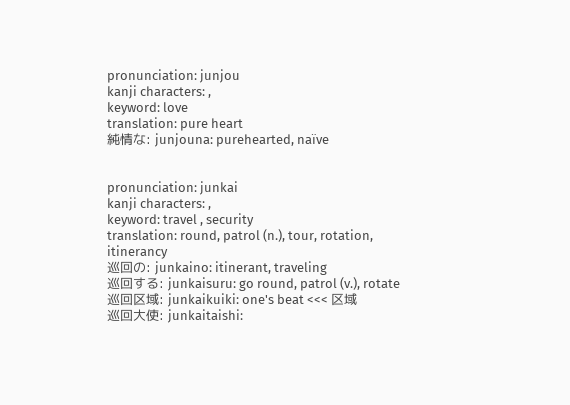pronunciation: junjou
kanji characters: ,
keyword: love
translation: pure heart
純情な: junjouna: purehearted, naïve


pronunciation: junkai
kanji characters: ,
keyword: travel , security
translation: round, patrol (n.), tour, rotation, itinerancy
巡回の: junkaino: itinerant, traveling
巡回する: junkaisuru: go round, patrol (v.), rotate
巡回区域: junkaikuiki: one's beat <<< 区域
巡回大使: junkaitaishi: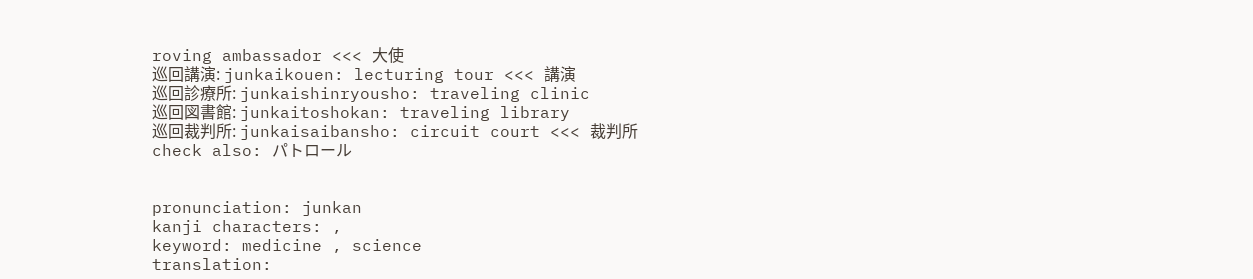roving ambassador <<< 大使
巡回講演: junkaikouen: lecturing tour <<< 講演
巡回診療所: junkaishinryousho: traveling clinic
巡回図書館: junkaitoshokan: traveling library
巡回裁判所: junkaisaibansho: circuit court <<< 裁判所
check also: パトロール


pronunciation: junkan
kanji characters: ,
keyword: medicine , science
translation: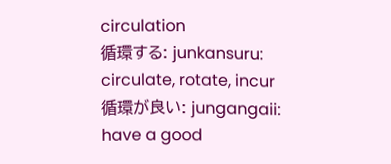circulation
循環する: junkansuru: circulate, rotate, incur
循環が良い: jungangaii: have a good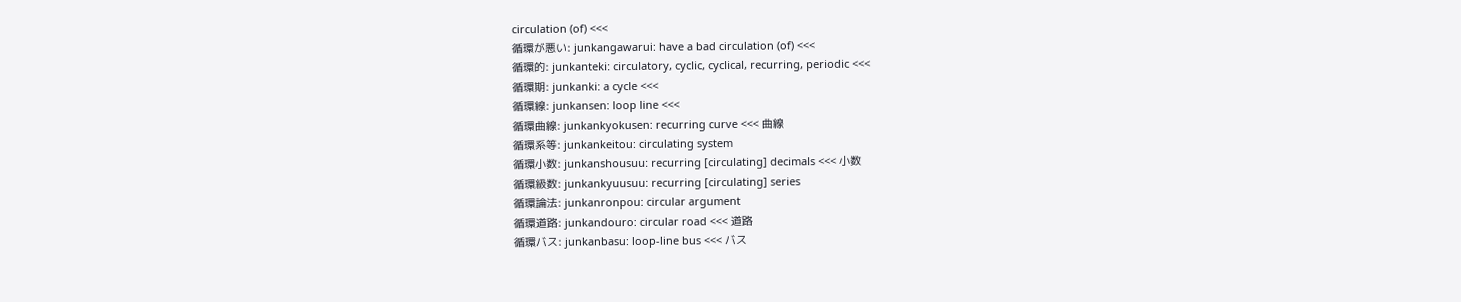circulation (of) <<<
循環が悪い: junkangawarui: have a bad circulation (of) <<<
循環的: junkanteki: circulatory, cyclic, cyclical, recurring, periodic <<<
循環期: junkanki: a cycle <<<
循環線: junkansen: loop line <<<
循環曲線: junkankyokusen: recurring curve <<< 曲線
循環系等: junkankeitou: circulating system
循環小数: junkanshousuu: recurring [circulating] decimals <<< 小数
循環級数: junkankyuusuu: recurring [circulating] series
循環論法: junkanronpou: circular argument
循環道路: junkandouro: circular road <<< 道路
循環バス: junkanbasu: loop-line bus <<< バス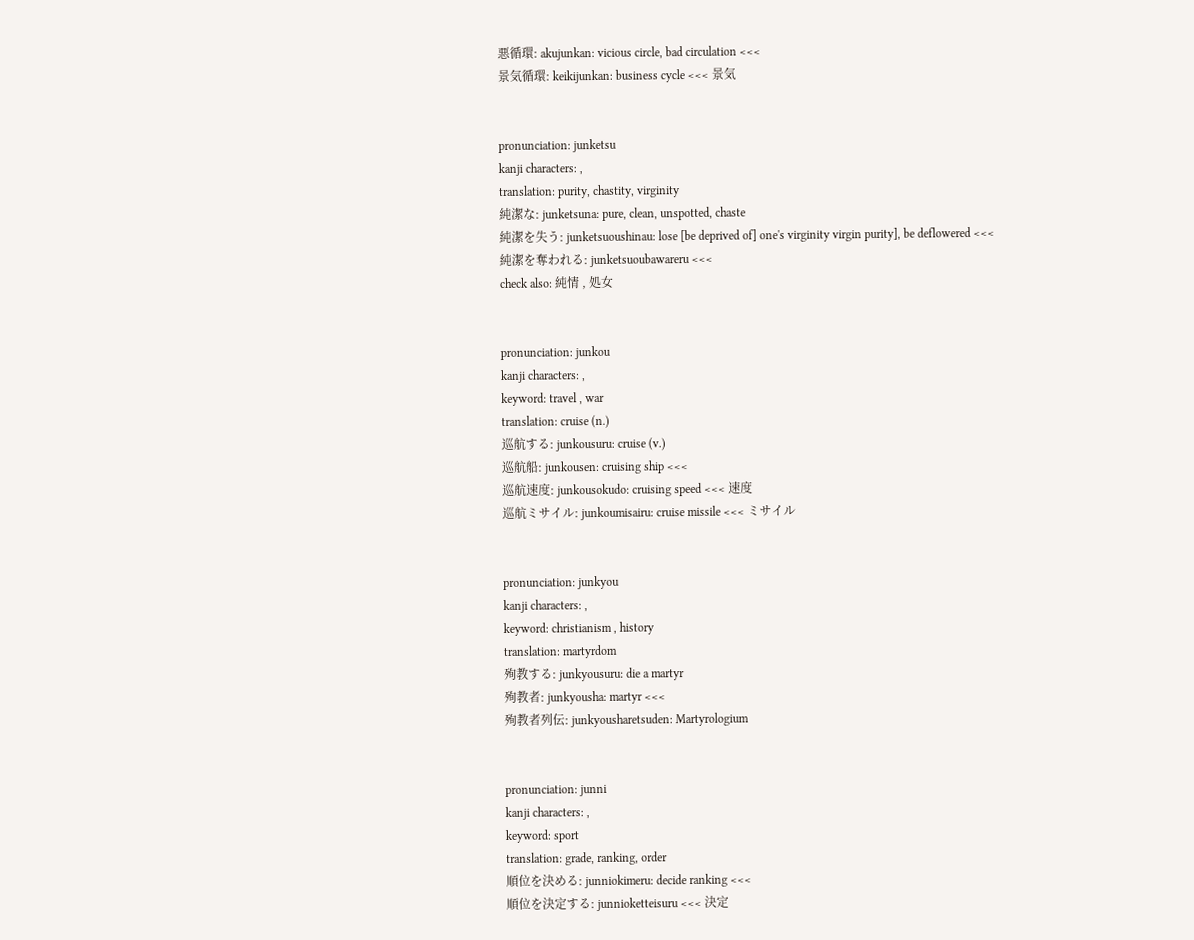悪循環: akujunkan: vicious circle, bad circulation <<<
景気循環: keikijunkan: business cycle <<< 景気


pronunciation: junketsu
kanji characters: ,
translation: purity, chastity, virginity
純潔な: junketsuna: pure, clean, unspotted, chaste
純潔を失う: junketsuoushinau: lose [be deprived of] one's virginity virgin purity], be deflowered <<<
純潔を奪われる: junketsuoubawareru <<<
check also: 純情 , 処女


pronunciation: junkou
kanji characters: ,
keyword: travel , war
translation: cruise (n.)
巡航する: junkousuru: cruise (v.)
巡航船: junkousen: cruising ship <<<
巡航速度: junkousokudo: cruising speed <<< 速度
巡航ミサイル: junkoumisairu: cruise missile <<< ミサイル


pronunciation: junkyou
kanji characters: ,
keyword: christianism , history
translation: martyrdom
殉教する: junkyousuru: die a martyr
殉教者: junkyousha: martyr <<<
殉教者列伝: junkyousharetsuden: Martyrologium


pronunciation: junni
kanji characters: ,
keyword: sport
translation: grade, ranking, order
順位を決める: junniokimeru: decide ranking <<<
順位を決定する: junnioketteisuru <<< 決定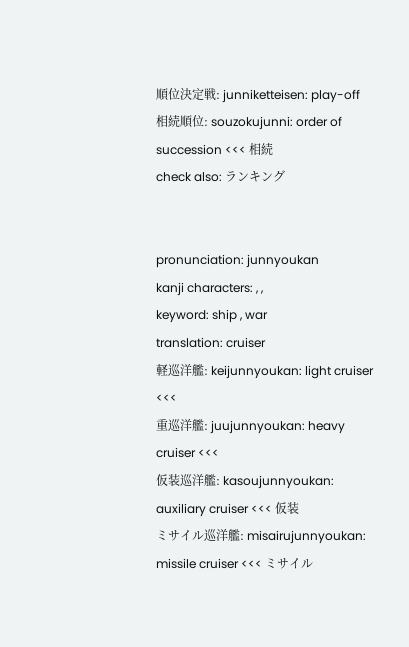順位決定戦: junniketteisen: play-off
相続順位: souzokujunni: order of succession <<< 相続
check also: ランキング


pronunciation: junnyoukan
kanji characters: , ,
keyword: ship , war
translation: cruiser
軽巡洋艦: keijunnyoukan: light cruiser <<<
重巡洋艦: juujunnyoukan: heavy cruiser <<<
仮装巡洋艦: kasoujunnyoukan: auxiliary cruiser <<< 仮装
ミサイル巡洋艦: misairujunnyoukan: missile cruiser <<< ミサイル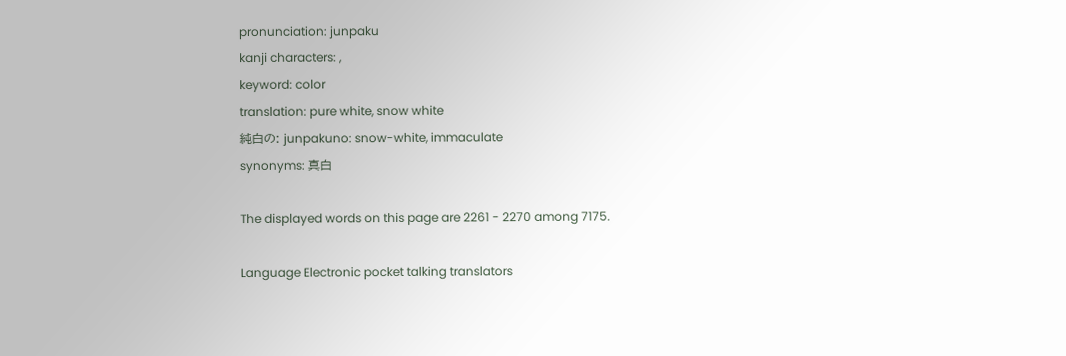pronunciation: junpaku
kanji characters: ,
keyword: color
translation: pure white, snow white
純白の: junpakuno: snow-white, immaculate
synonyms: 真白

The displayed words on this page are 2261 - 2270 among 7175.

Language Electronic pocket talking translators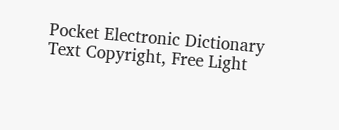Pocket Electronic Dictionary
Text Copyright, Free Light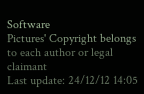Software
Pictures' Copyright belongs to each author or legal claimant
Last update: 24/12/12 14:05